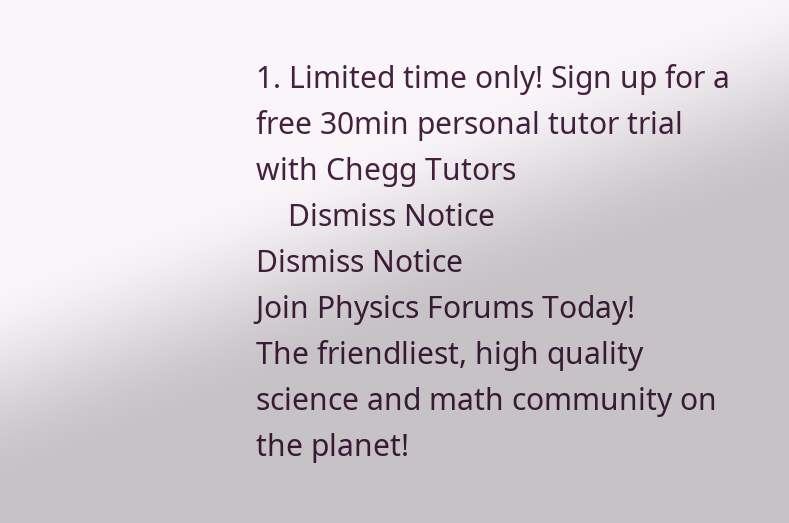1. Limited time only! Sign up for a free 30min personal tutor trial with Chegg Tutors
    Dismiss Notice
Dismiss Notice
Join Physics Forums Today!
The friendliest, high quality science and math community on the planet!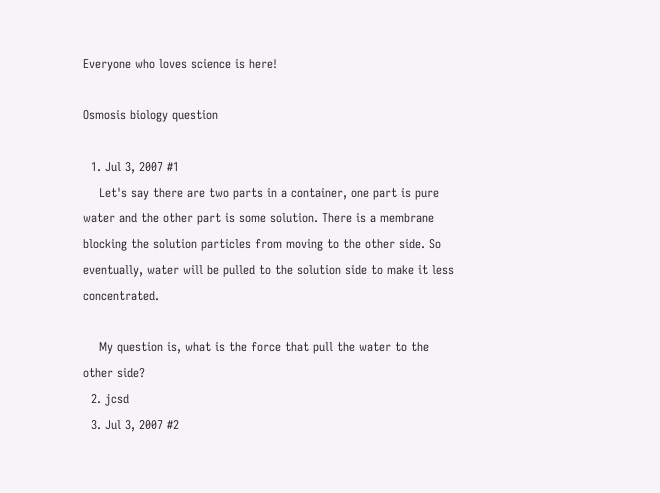Everyone who loves science is here!

Osmosis biology question

  1. Jul 3, 2007 #1
    Let's say there are two parts in a container, one part is pure water and the other part is some solution. There is a membrane blocking the solution particles from moving to the other side. So eventually, water will be pulled to the solution side to make it less concentrated.

    My question is, what is the force that pull the water to the other side?
  2. jcsd
  3. Jul 3, 2007 #2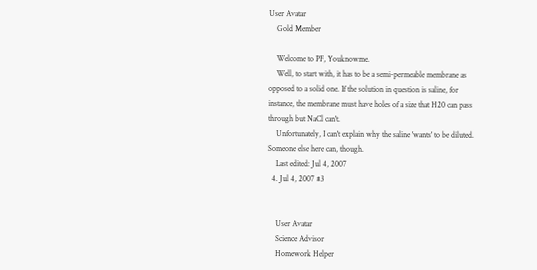User Avatar
    Gold Member

    Welcome to PF, Youknowme.
    Well, to start with, it has to be a semi-permeable membrane as opposed to a solid one. If the solution in question is saline, for instance, the membrane must have holes of a size that H20 can pass through but NaCl can't.
    Unfortunately, I can't explain why the saline 'wants' to be diluted. Someone else here can, though.
    Last edited: Jul 4, 2007
  4. Jul 4, 2007 #3


    User Avatar
    Science Advisor
    Homework Helper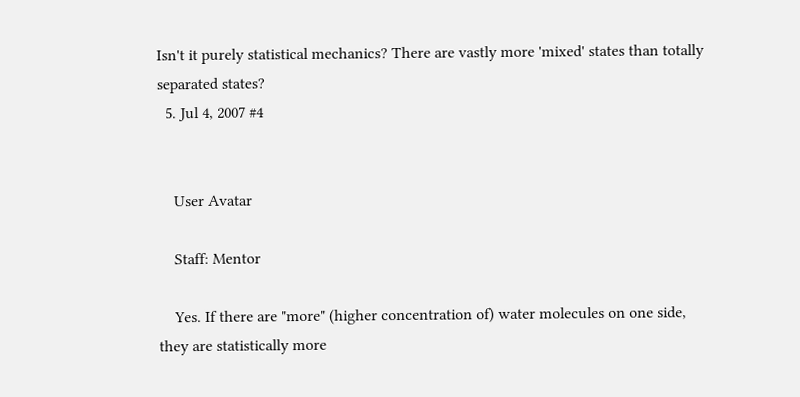Isn't it purely statistical mechanics? There are vastly more 'mixed' states than totally separated states?
  5. Jul 4, 2007 #4


    User Avatar

    Staff: Mentor

    Yes. If there are "more" (higher concentration of) water molecules on one side, they are statistically more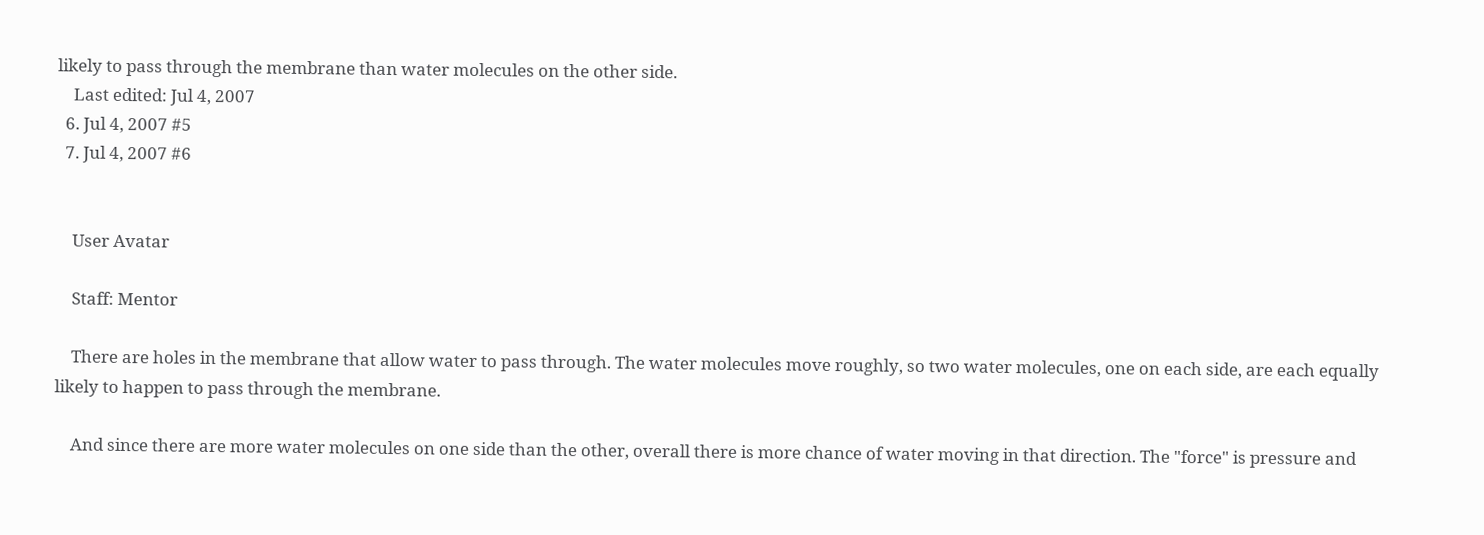likely to pass through the membrane than water molecules on the other side.
    Last edited: Jul 4, 2007
  6. Jul 4, 2007 #5
  7. Jul 4, 2007 #6


    User Avatar

    Staff: Mentor

    There are holes in the membrane that allow water to pass through. The water molecules move roughly, so two water molecules, one on each side, are each equally likely to happen to pass through the membrane.

    And since there are more water molecules on one side than the other, overall there is more chance of water moving in that direction. The "force" is pressure and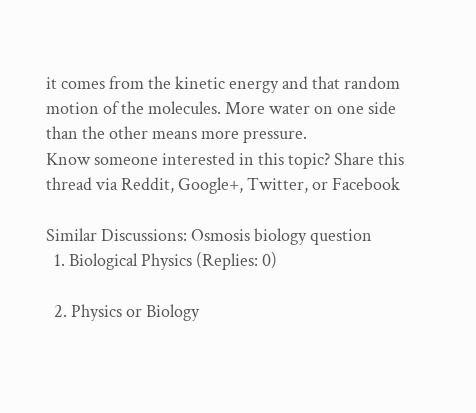it comes from the kinetic energy and that random motion of the molecules. More water on one side than the other means more pressure.
Know someone interested in this topic? Share this thread via Reddit, Google+, Twitter, or Facebook

Similar Discussions: Osmosis biology question
  1. Biological Physics (Replies: 0)

  2. Physics or Biology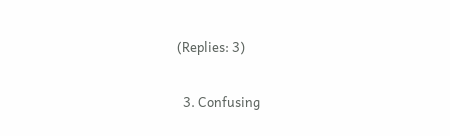(Replies: 3)

  3. Confusing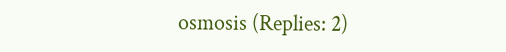osmosis (Replies: 2)